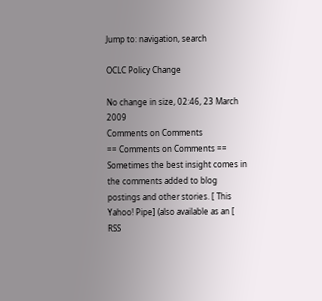Jump to: navigation, search

OCLC Policy Change

No change in size, 02:46, 23 March 2009
Comments on Comments
== Comments on Comments ==
Sometimes the best insight comes in the comments added to blog postings and other stories. [ This Yahoo! Pipe] (also available as an [ RSS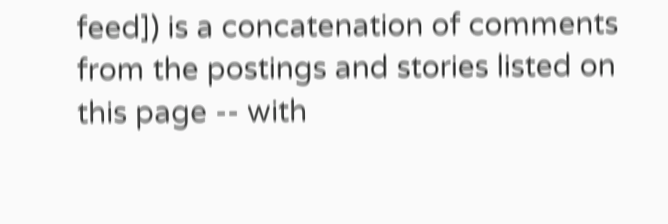feed]) is a concatenation of comments from the postings and stories listed on this page -- with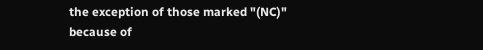the exception of those marked "(NC)" because of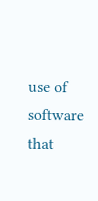use of software that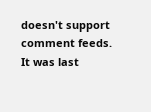doesn't support comment feeds. It was last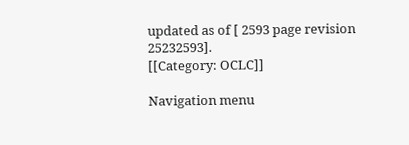updated as of [ 2593 page revision 25232593].
[[Category: OCLC]]

Navigation menu